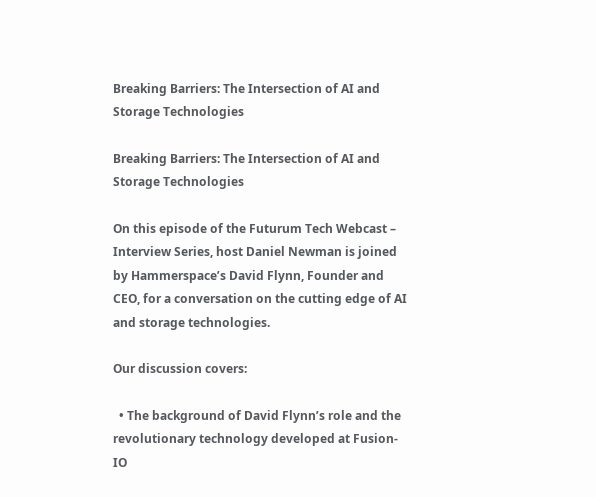Breaking Barriers: The Intersection of AI and Storage Technologies

Breaking Barriers: The Intersection of AI and Storage Technologies

On this episode of the Futurum Tech Webcast – Interview Series, host Daniel Newman is joined by Hammerspace’s David Flynn, Founder and CEO, for a conversation on the cutting edge of AI and storage technologies.

Our discussion covers:

  • The background of David Flynn’s role and the revolutionary technology developed at Fusion-IO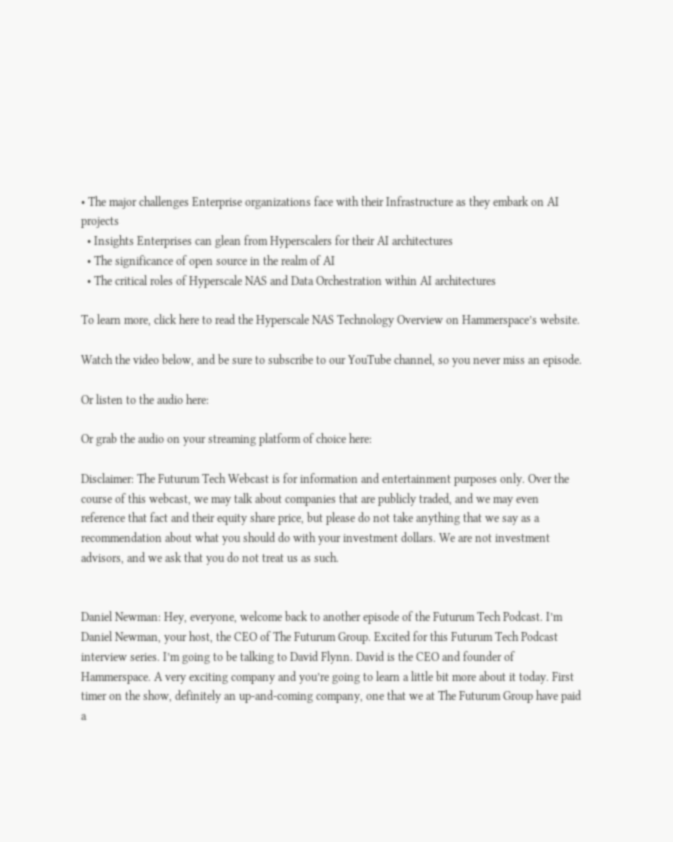• The major challenges Enterprise organizations face with their Infrastructure as they embark on AI projects
  • Insights Enterprises can glean from Hyperscalers for their AI architectures
  • The significance of open source in the realm of AI
  • The critical roles of Hyperscale NAS and Data Orchestration within AI architectures

To learn more, click here to read the Hyperscale NAS Technology Overview on Hammerspace’s website.

Watch the video below, and be sure to subscribe to our YouTube channel, so you never miss an episode.

Or listen to the audio here:

Or grab the audio on your streaming platform of choice here:

Disclaimer: The Futurum Tech Webcast is for information and entertainment purposes only. Over the course of this webcast, we may talk about companies that are publicly traded, and we may even reference that fact and their equity share price, but please do not take anything that we say as a recommendation about what you should do with your investment dollars. We are not investment advisors, and we ask that you do not treat us as such.


Daniel Newman: Hey, everyone, welcome back to another episode of the Futurum Tech Podcast. I’m Daniel Newman, your host, the CEO of The Futurum Group. Excited for this Futurum Tech Podcast interview series. I’m going to be talking to David Flynn. David is the CEO and founder of Hammerspace. A very exciting company and you’re going to learn a little bit more about it today. First timer on the show, definitely an up-and-coming company, one that we at The Futurum Group have paid a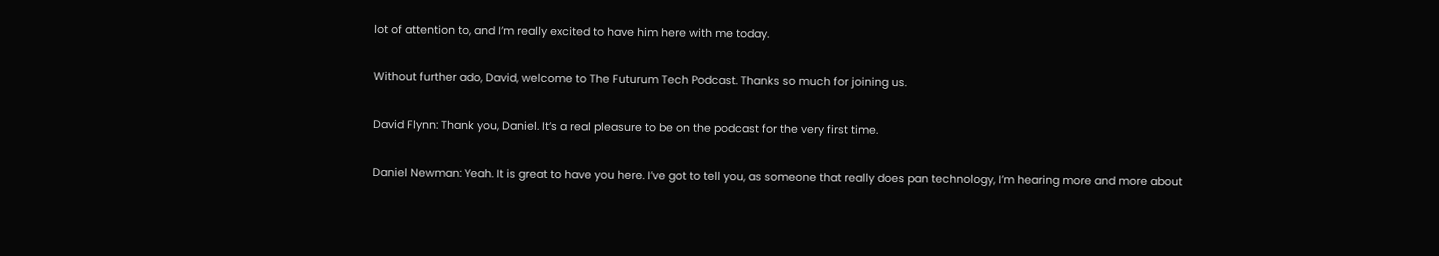lot of attention to, and I’m really excited to have him here with me today.

Without further ado, David, welcome to The Futurum Tech Podcast. Thanks so much for joining us.

David Flynn: Thank you, Daniel. It’s a real pleasure to be on the podcast for the very first time.

Daniel Newman: Yeah. It is great to have you here. I’ve got to tell you, as someone that really does pan technology, I’m hearing more and more about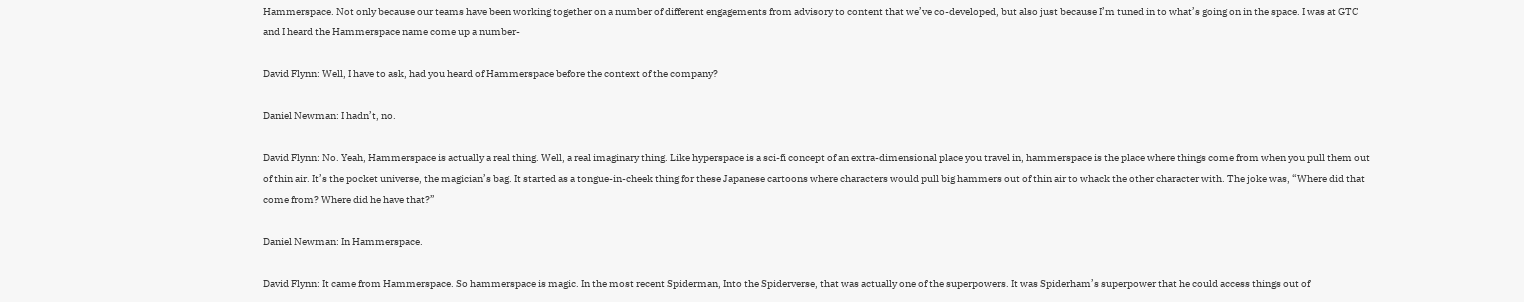Hammerspace. Not only because our teams have been working together on a number of different engagements from advisory to content that we’ve co-developed, but also just because I’m tuned in to what’s going on in the space. I was at GTC and I heard the Hammerspace name come up a number-

David Flynn: Well, I have to ask, had you heard of Hammerspace before the context of the company?

Daniel Newman: I hadn’t, no.

David Flynn: No. Yeah, Hammerspace is actually a real thing. Well, a real imaginary thing. Like hyperspace is a sci-fi concept of an extra-dimensional place you travel in, hammerspace is the place where things come from when you pull them out of thin air. It’s the pocket universe, the magician’s bag. It started as a tongue-in-cheek thing for these Japanese cartoons where characters would pull big hammers out of thin air to whack the other character with. The joke was, “Where did that come from? Where did he have that?”

Daniel Newman: In Hammerspace.

David Flynn: It came from Hammerspace. So hammerspace is magic. In the most recent Spiderman, Into the Spiderverse, that was actually one of the superpowers. It was Spiderham’s superpower that he could access things out of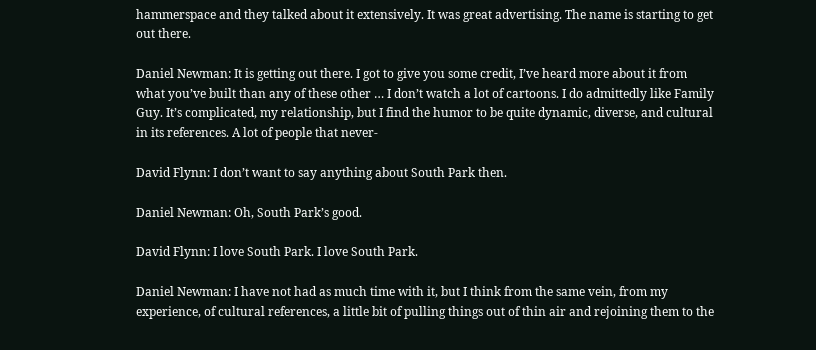hammerspace and they talked about it extensively. It was great advertising. The name is starting to get out there.

Daniel Newman: It is getting out there. I got to give you some credit, I’ve heard more about it from what you’ve built than any of these other … I don’t watch a lot of cartoons. I do admittedly like Family Guy. It’s complicated, my relationship, but I find the humor to be quite dynamic, diverse, and cultural in its references. A lot of people that never-

David Flynn: I don’t want to say anything about South Park then.

Daniel Newman: Oh, South Park’s good.

David Flynn: I love South Park. I love South Park.

Daniel Newman: I have not had as much time with it, but I think from the same vein, from my experience, of cultural references, a little bit of pulling things out of thin air and rejoining them to the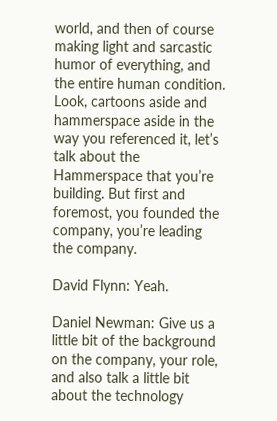world, and then of course making light and sarcastic humor of everything, and the entire human condition. Look, cartoons aside and hammerspace aside in the way you referenced it, let’s talk about the Hammerspace that you’re building. But first and foremost, you founded the company, you’re leading the company.

David Flynn: Yeah.

Daniel Newman: Give us a little bit of the background on the company, your role, and also talk a little bit about the technology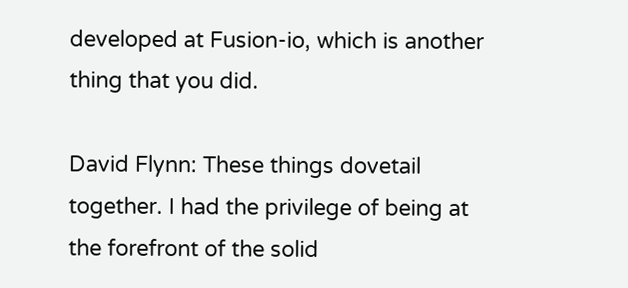developed at Fusion-io, which is another thing that you did.

David Flynn: These things dovetail together. I had the privilege of being at the forefront of the solid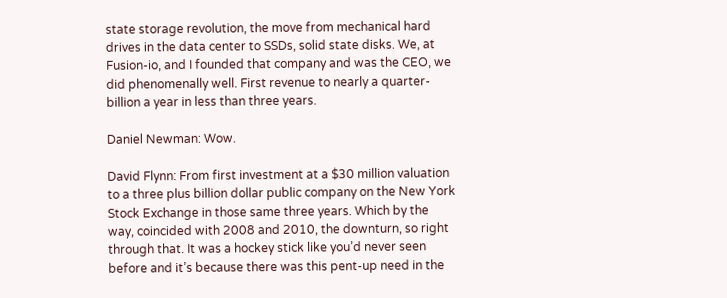state storage revolution, the move from mechanical hard drives in the data center to SSDs, solid state disks. We, at Fusion-io, and I founded that company and was the CEO, we did phenomenally well. First revenue to nearly a quarter-billion a year in less than three years.

Daniel Newman: Wow.

David Flynn: From first investment at a $30 million valuation to a three plus billion dollar public company on the New York Stock Exchange in those same three years. Which by the way, coincided with 2008 and 2010, the downturn, so right through that. It was a hockey stick like you’d never seen before and it’s because there was this pent-up need in the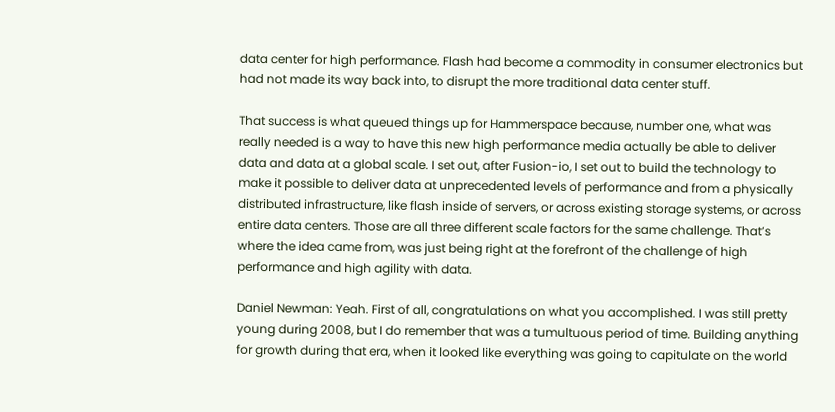data center for high performance. Flash had become a commodity in consumer electronics but had not made its way back into, to disrupt the more traditional data center stuff.

That success is what queued things up for Hammerspace because, number one, what was really needed is a way to have this new high performance media actually be able to deliver data and data at a global scale. I set out, after Fusion-io, I set out to build the technology to make it possible to deliver data at unprecedented levels of performance and from a physically distributed infrastructure, like flash inside of servers, or across existing storage systems, or across entire data centers. Those are all three different scale factors for the same challenge. That’s where the idea came from, was just being right at the forefront of the challenge of high performance and high agility with data.

Daniel Newman: Yeah. First of all, congratulations on what you accomplished. I was still pretty young during 2008, but I do remember that was a tumultuous period of time. Building anything for growth during that era, when it looked like everything was going to capitulate on the world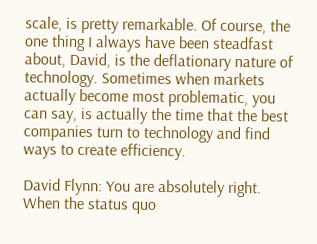scale, is pretty remarkable. Of course, the one thing I always have been steadfast about, David, is the deflationary nature of technology. Sometimes when markets actually become most problematic, you can say, is actually the time that the best companies turn to technology and find ways to create efficiency.

David Flynn: You are absolutely right. When the status quo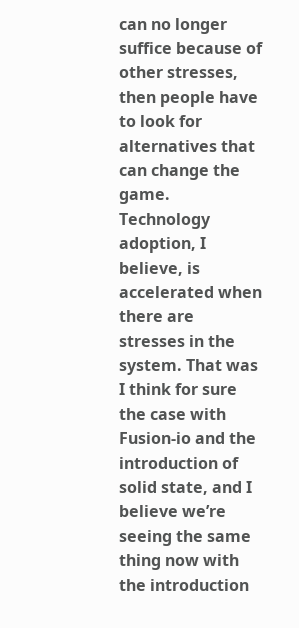can no longer suffice because of other stresses, then people have to look for alternatives that can change the game. Technology adoption, I believe, is accelerated when there are stresses in the system. That was I think for sure the case with Fusion-io and the introduction of solid state, and I believe we’re seeing the same thing now with the introduction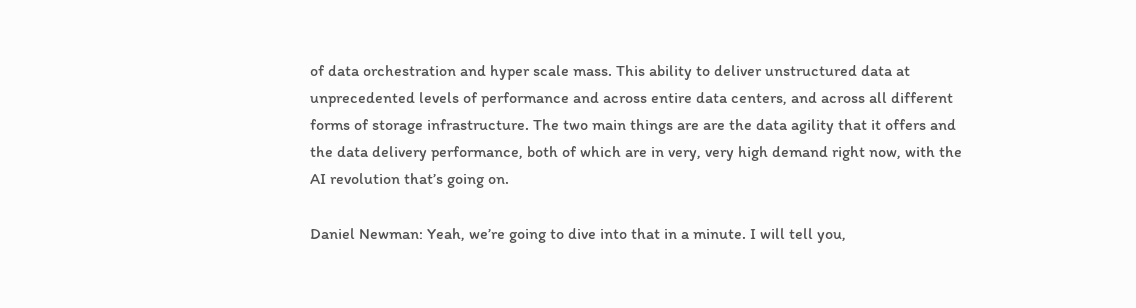of data orchestration and hyper scale mass. This ability to deliver unstructured data at unprecedented levels of performance and across entire data centers, and across all different forms of storage infrastructure. The two main things are are the data agility that it offers and the data delivery performance, both of which are in very, very high demand right now, with the AI revolution that’s going on.

Daniel Newman: Yeah, we’re going to dive into that in a minute. I will tell you,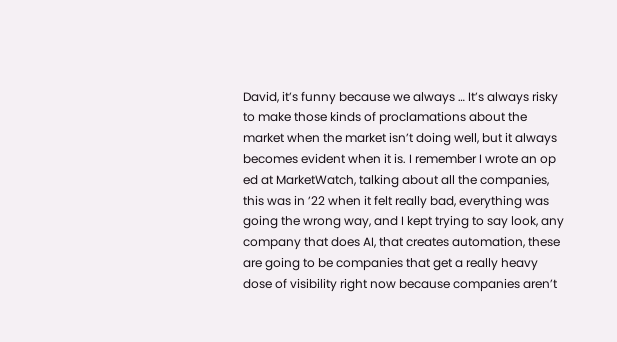David, it’s funny because we always … It’s always risky to make those kinds of proclamations about the market when the market isn’t doing well, but it always becomes evident when it is. I remember I wrote an op ed at MarketWatch, talking about all the companies, this was in ’22 when it felt really bad, everything was going the wrong way, and I kept trying to say look, any company that does AI, that creates automation, these are going to be companies that get a really heavy dose of visibility right now because companies aren’t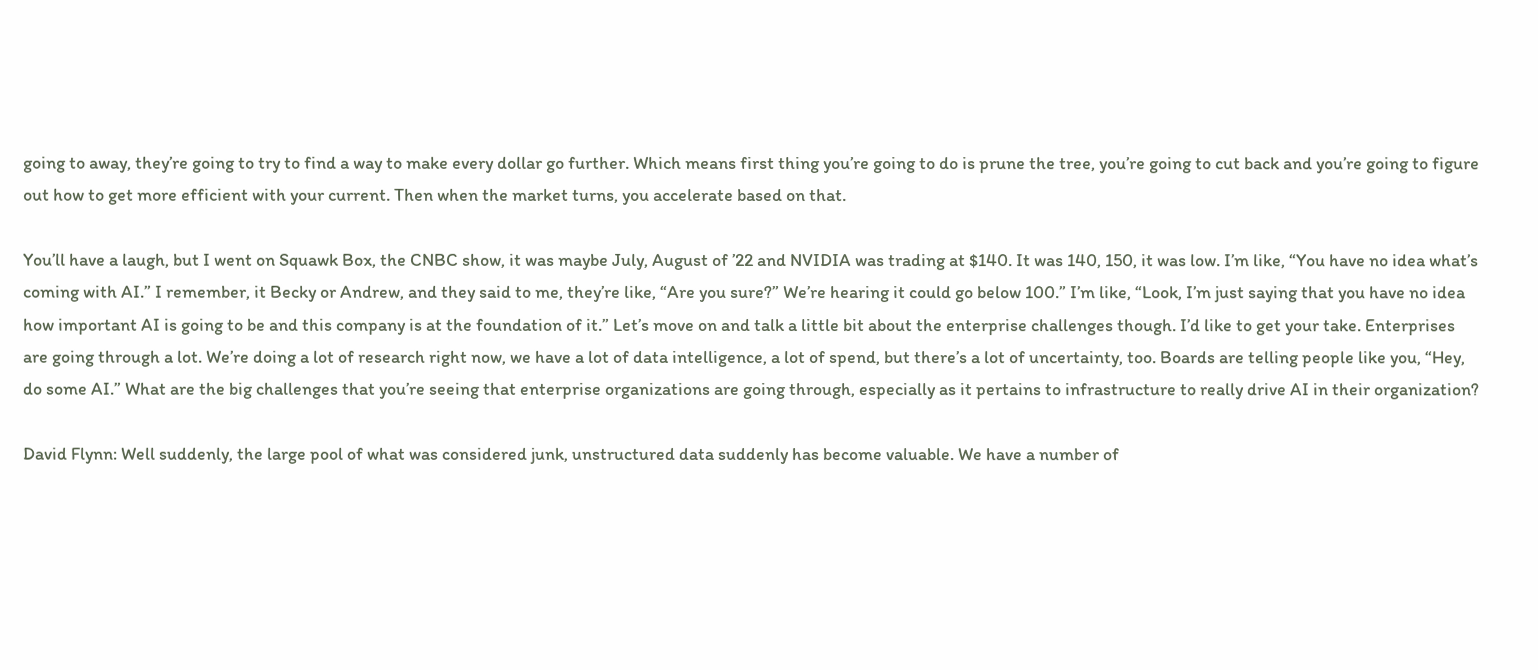going to away, they’re going to try to find a way to make every dollar go further. Which means first thing you’re going to do is prune the tree, you’re going to cut back and you’re going to figure out how to get more efficient with your current. Then when the market turns, you accelerate based on that.

You’ll have a laugh, but I went on Squawk Box, the CNBC show, it was maybe July, August of ’22 and NVIDIA was trading at $140. It was 140, 150, it was low. I’m like, “You have no idea what’s coming with AI.” I remember, it Becky or Andrew, and they said to me, they’re like, “Are you sure?” We’re hearing it could go below 100.” I’m like, “Look, I’m just saying that you have no idea how important AI is going to be and this company is at the foundation of it.” Let’s move on and talk a little bit about the enterprise challenges though. I’d like to get your take. Enterprises are going through a lot. We’re doing a lot of research right now, we have a lot of data intelligence, a lot of spend, but there’s a lot of uncertainty, too. Boards are telling people like you, “Hey, do some AI.” What are the big challenges that you’re seeing that enterprise organizations are going through, especially as it pertains to infrastructure to really drive AI in their organization?

David Flynn: Well suddenly, the large pool of what was considered junk, unstructured data suddenly has become valuable. We have a number of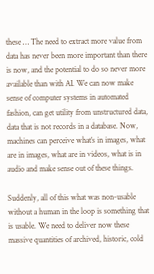these … The need to extract more value from data has never been more important than there is now, and the potential to do so never more available than with AI. We can now make sense of computer systems in automated fashion, can get utility from unstructured data, data that is not records in a database. Now, machines can perceive what’s in images, what are in images, what are in videos, what is in audio and make sense out of these things.

Suddenly, all of this what was non-usable without a human in the loop is something that is usable. We need to deliver now these massive quantities of archived, historic, cold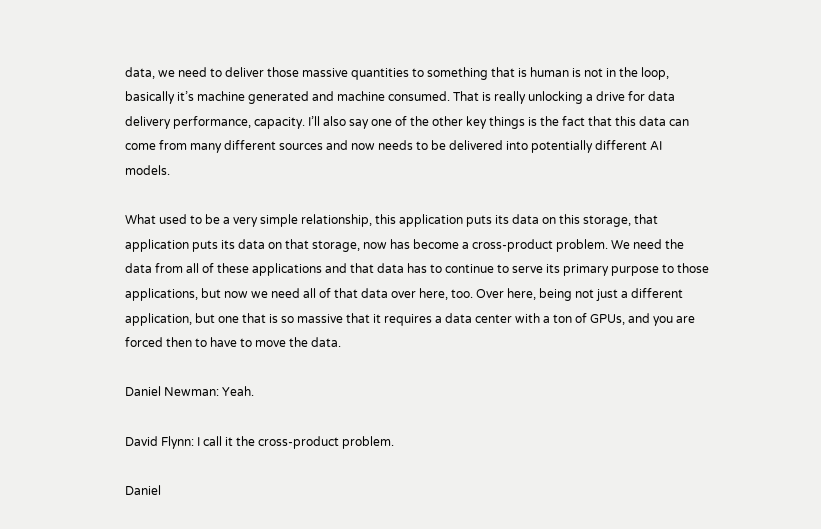data, we need to deliver those massive quantities to something that is human is not in the loop, basically it’s machine generated and machine consumed. That is really unlocking a drive for data delivery performance, capacity. I’ll also say one of the other key things is the fact that this data can come from many different sources and now needs to be delivered into potentially different AI models.

What used to be a very simple relationship, this application puts its data on this storage, that application puts its data on that storage, now has become a cross-product problem. We need the data from all of these applications and that data has to continue to serve its primary purpose to those applications, but now we need all of that data over here, too. Over here, being not just a different application, but one that is so massive that it requires a data center with a ton of GPUs, and you are forced then to have to move the data.

Daniel Newman: Yeah.

David Flynn: I call it the cross-product problem.

Daniel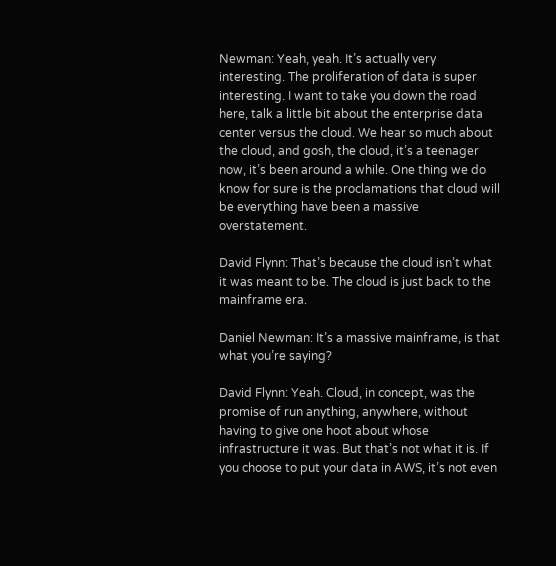Newman: Yeah, yeah. It’s actually very interesting. The proliferation of data is super interesting. I want to take you down the road here, talk a little bit about the enterprise data center versus the cloud. We hear so much about the cloud, and gosh, the cloud, it’s a teenager now, it’s been around a while. One thing we do know for sure is the proclamations that cloud will be everything have been a massive overstatement.

David Flynn: That’s because the cloud isn’t what it was meant to be. The cloud is just back to the mainframe era.

Daniel Newman: It’s a massive mainframe, is that what you’re saying?

David Flynn: Yeah. Cloud, in concept, was the promise of run anything, anywhere, without having to give one hoot about whose infrastructure it was. But that’s not what it is. If you choose to put your data in AWS, it’s not even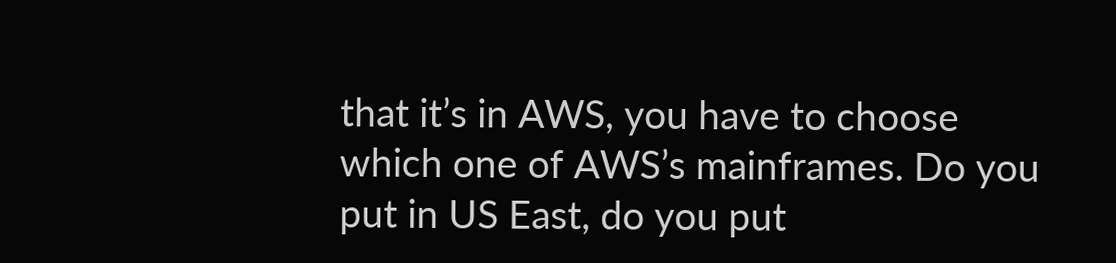that it’s in AWS, you have to choose which one of AWS’s mainframes. Do you put in US East, do you put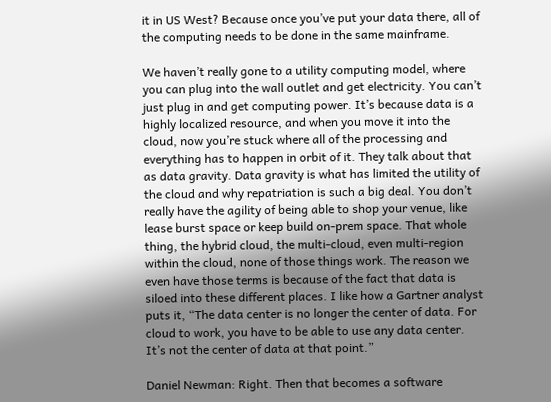it in US West? Because once you’ve put your data there, all of the computing needs to be done in the same mainframe.

We haven’t really gone to a utility computing model, where you can plug into the wall outlet and get electricity. You can’t just plug in and get computing power. It’s because data is a highly localized resource, and when you move it into the cloud, now you’re stuck where all of the processing and everything has to happen in orbit of it. They talk about that as data gravity. Data gravity is what has limited the utility of the cloud and why repatriation is such a big deal. You don’t really have the agility of being able to shop your venue, like lease burst space or keep build on-prem space. That whole thing, the hybrid cloud, the multi-cloud, even multi-region within the cloud, none of those things work. The reason we even have those terms is because of the fact that data is siloed into these different places. I like how a Gartner analyst puts it, “The data center is no longer the center of data. For cloud to work, you have to be able to use any data center. It’s not the center of data at that point.”

Daniel Newman: Right. Then that becomes a software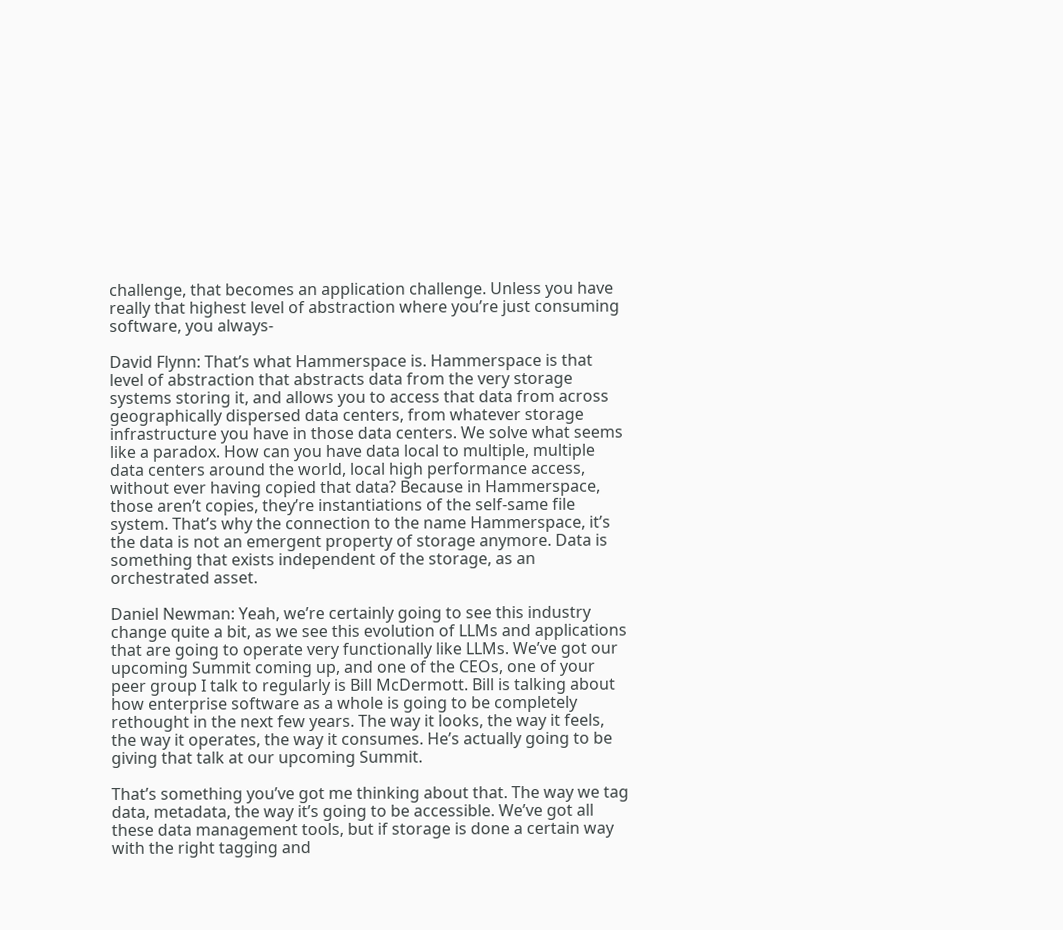challenge, that becomes an application challenge. Unless you have really that highest level of abstraction where you’re just consuming software, you always-

David Flynn: That’s what Hammerspace is. Hammerspace is that level of abstraction that abstracts data from the very storage systems storing it, and allows you to access that data from across geographically dispersed data centers, from whatever storage infrastructure you have in those data centers. We solve what seems like a paradox. How can you have data local to multiple, multiple data centers around the world, local high performance access, without ever having copied that data? Because in Hammerspace, those aren’t copies, they’re instantiations of the self-same file system. That’s why the connection to the name Hammerspace, it’s the data is not an emergent property of storage anymore. Data is something that exists independent of the storage, as an orchestrated asset.

Daniel Newman: Yeah, we’re certainly going to see this industry change quite a bit, as we see this evolution of LLMs and applications that are going to operate very functionally like LLMs. We’ve got our upcoming Summit coming up, and one of the CEOs, one of your peer group I talk to regularly is Bill McDermott. Bill is talking about how enterprise software as a whole is going to be completely rethought in the next few years. The way it looks, the way it feels, the way it operates, the way it consumes. He’s actually going to be giving that talk at our upcoming Summit.

That’s something you’ve got me thinking about that. The way we tag data, metadata, the way it’s going to be accessible. We’ve got all these data management tools, but if storage is done a certain way with the right tagging and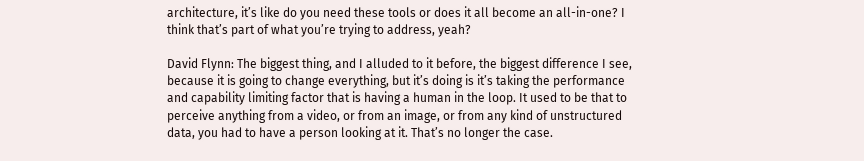architecture, it’s like do you need these tools or does it all become an all-in-one? I think that’s part of what you’re trying to address, yeah?

David Flynn: The biggest thing, and I alluded to it before, the biggest difference I see, because it is going to change everything, but it’s doing is it’s taking the performance and capability limiting factor that is having a human in the loop. It used to be that to perceive anything from a video, or from an image, or from any kind of unstructured data, you had to have a person looking at it. That’s no longer the case.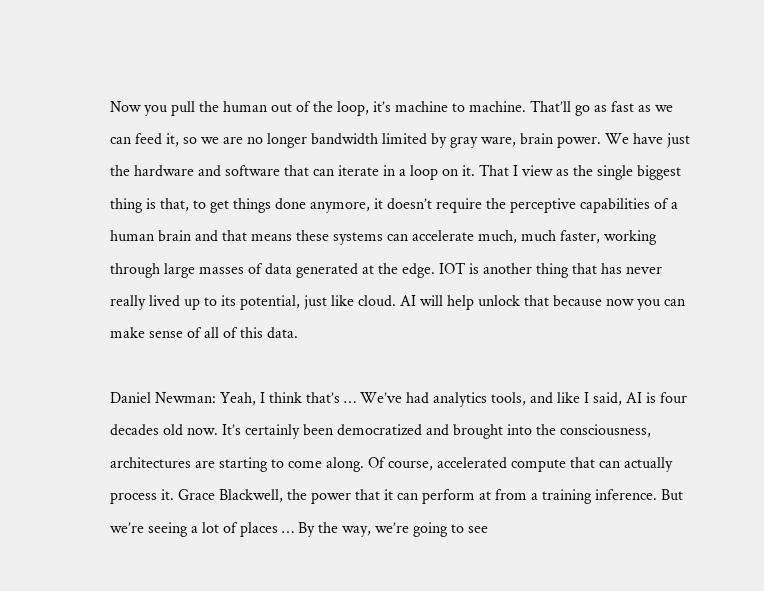Now you pull the human out of the loop, it’s machine to machine. That’ll go as fast as we can feed it, so we are no longer bandwidth limited by gray ware, brain power. We have just the hardware and software that can iterate in a loop on it. That I view as the single biggest thing is that, to get things done anymore, it doesn’t require the perceptive capabilities of a human brain and that means these systems can accelerate much, much faster, working through large masses of data generated at the edge. IOT is another thing that has never really lived up to its potential, just like cloud. AI will help unlock that because now you can make sense of all of this data.

Daniel Newman: Yeah, I think that’s … We’ve had analytics tools, and like I said, AI is four decades old now. It’s certainly been democratized and brought into the consciousness, architectures are starting to come along. Of course, accelerated compute that can actually process it. Grace Blackwell, the power that it can perform at from a training inference. But we’re seeing a lot of places … By the way, we’re going to see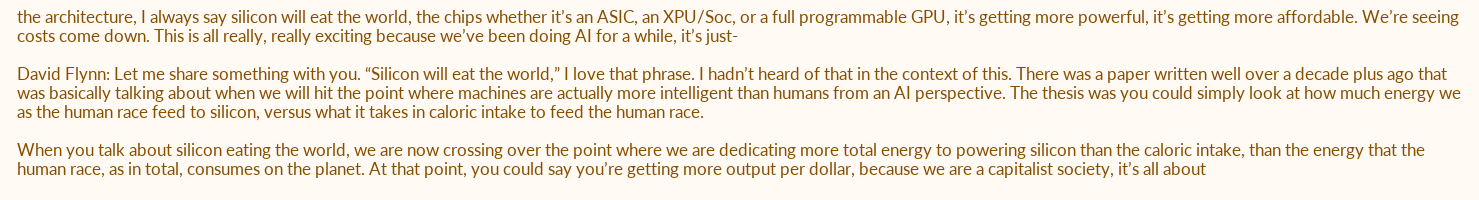the architecture, I always say silicon will eat the world, the chips whether it’s an ASIC, an XPU/Soc, or a full programmable GPU, it’s getting more powerful, it’s getting more affordable. We’re seeing costs come down. This is all really, really exciting because we’ve been doing AI for a while, it’s just-

David Flynn: Let me share something with you. “Silicon will eat the world,” I love that phrase. I hadn’t heard of that in the context of this. There was a paper written well over a decade plus ago that was basically talking about when we will hit the point where machines are actually more intelligent than humans from an AI perspective. The thesis was you could simply look at how much energy we as the human race feed to silicon, versus what it takes in caloric intake to feed the human race.

When you talk about silicon eating the world, we are now crossing over the point where we are dedicating more total energy to powering silicon than the caloric intake, than the energy that the human race, as in total, consumes on the planet. At that point, you could say you’re getting more output per dollar, because we are a capitalist society, it’s all about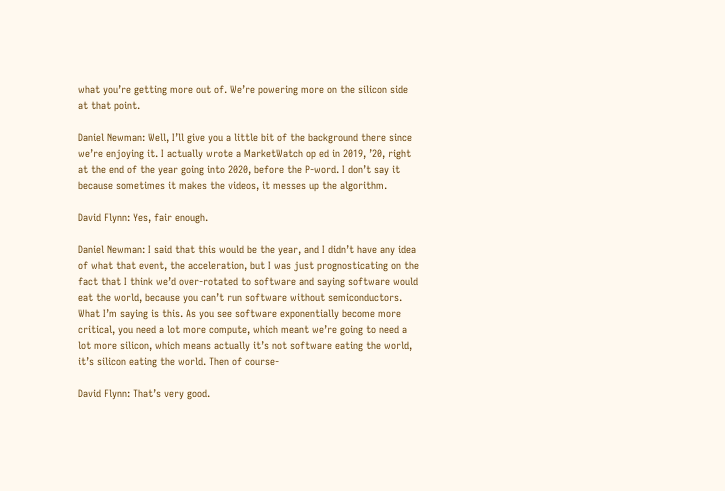what you’re getting more out of. We’re powering more on the silicon side at that point.

Daniel Newman: Well, I’ll give you a little bit of the background there since we’re enjoying it. I actually wrote a MarketWatch op ed in 2019, ’20, right at the end of the year going into 2020, before the P-word. I don’t say it because sometimes it makes the videos, it messes up the algorithm.

David Flynn: Yes, fair enough.

Daniel Newman: I said that this would be the year, and I didn’t have any idea of what that event, the acceleration, but I was just prognosticating on the fact that I think we’d over-rotated to software and saying software would eat the world, because you can’t run software without semiconductors. What I’m saying is this. As you see software exponentially become more critical, you need a lot more compute, which meant we’re going to need a lot more silicon, which means actually it’s not software eating the world, it’s silicon eating the world. Then of course-

David Flynn: That’s very good.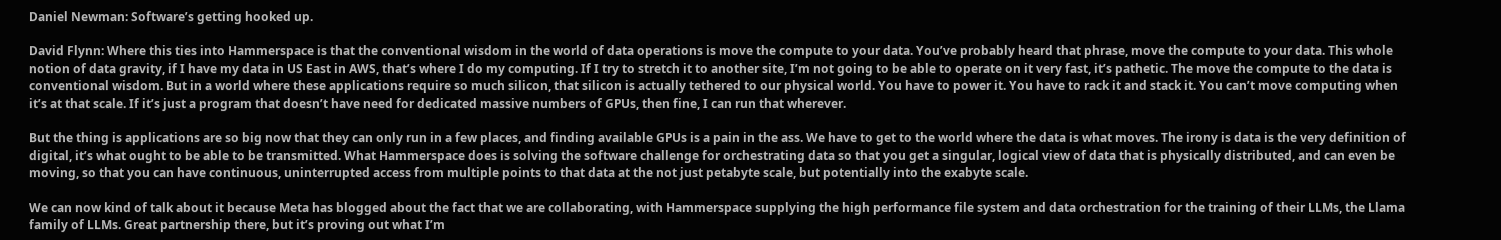Daniel Newman: Software’s getting hooked up.

David Flynn: Where this ties into Hammerspace is that the conventional wisdom in the world of data operations is move the compute to your data. You’ve probably heard that phrase, move the compute to your data. This whole notion of data gravity, if I have my data in US East in AWS, that’s where I do my computing. If I try to stretch it to another site, I’m not going to be able to operate on it very fast, it’s pathetic. The move the compute to the data is conventional wisdom. But in a world where these applications require so much silicon, that silicon is actually tethered to our physical world. You have to power it. You have to rack it and stack it. You can’t move computing when it’s at that scale. If it’s just a program that doesn’t have need for dedicated massive numbers of GPUs, then fine, I can run that wherever.

But the thing is applications are so big now that they can only run in a few places, and finding available GPUs is a pain in the ass. We have to get to the world where the data is what moves. The irony is data is the very definition of digital, it’s what ought to be able to be transmitted. What Hammerspace does is solving the software challenge for orchestrating data so that you get a singular, logical view of data that is physically distributed, and can even be moving, so that you can have continuous, uninterrupted access from multiple points to that data at the not just petabyte scale, but potentially into the exabyte scale.

We can now kind of talk about it because Meta has blogged about the fact that we are collaborating, with Hammerspace supplying the high performance file system and data orchestration for the training of their LLMs, the Llama family of LLMs. Great partnership there, but it’s proving out what I’m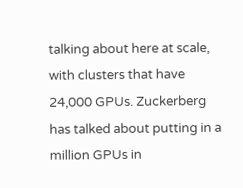talking about here at scale, with clusters that have 24,000 GPUs. Zuckerberg has talked about putting in a million GPUs in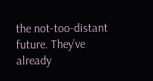the not-too-distant future. They’ve already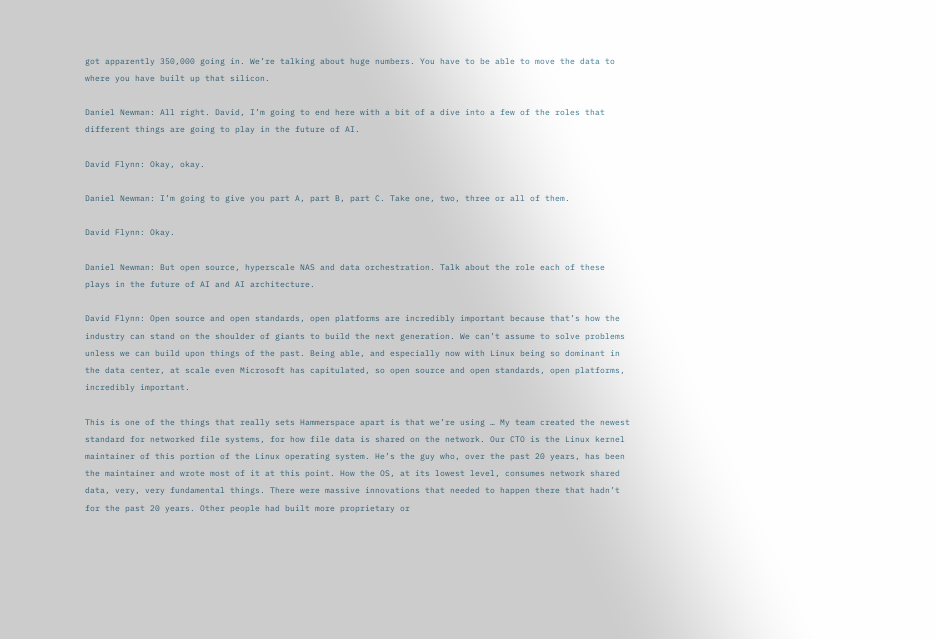got apparently 350,000 going in. We’re talking about huge numbers. You have to be able to move the data to where you have built up that silicon.

Daniel Newman: All right. David, I’m going to end here with a bit of a dive into a few of the roles that different things are going to play in the future of AI.

David Flynn: Okay, okay.

Daniel Newman: I’m going to give you part A, part B, part C. Take one, two, three or all of them.

David Flynn: Okay.

Daniel Newman: But open source, hyperscale NAS and data orchestration. Talk about the role each of these plays in the future of AI and AI architecture.

David Flynn: Open source and open standards, open platforms are incredibly important because that’s how the industry can stand on the shoulder of giants to build the next generation. We can’t assume to solve problems unless we can build upon things of the past. Being able, and especially now with Linux being so dominant in the data center, at scale even Microsoft has capitulated, so open source and open standards, open platforms, incredibly important.

This is one of the things that really sets Hammerspace apart is that we’re using … My team created the newest standard for networked file systems, for how file data is shared on the network. Our CTO is the Linux kernel maintainer of this portion of the Linux operating system. He’s the guy who, over the past 20 years, has been the maintainer and wrote most of it at this point. How the OS, at its lowest level, consumes network shared data, very, very fundamental things. There were massive innovations that needed to happen there that hadn’t for the past 20 years. Other people had built more proprietary or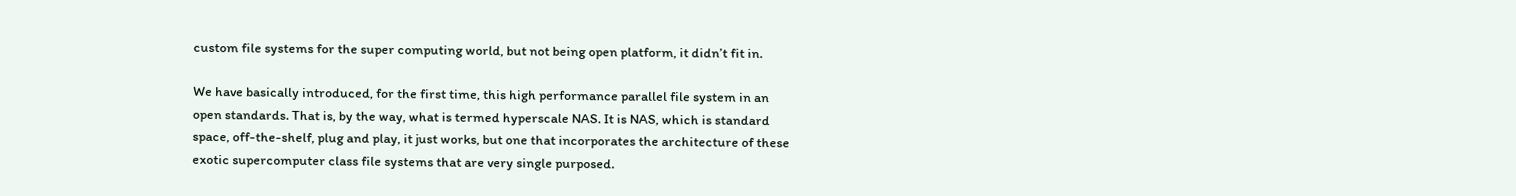custom file systems for the super computing world, but not being open platform, it didn’t fit in.

We have basically introduced, for the first time, this high performance parallel file system in an open standards. That is, by the way, what is termed hyperscale NAS. It is NAS, which is standard space, off-the-shelf, plug and play, it just works, but one that incorporates the architecture of these exotic supercomputer class file systems that are very single purposed.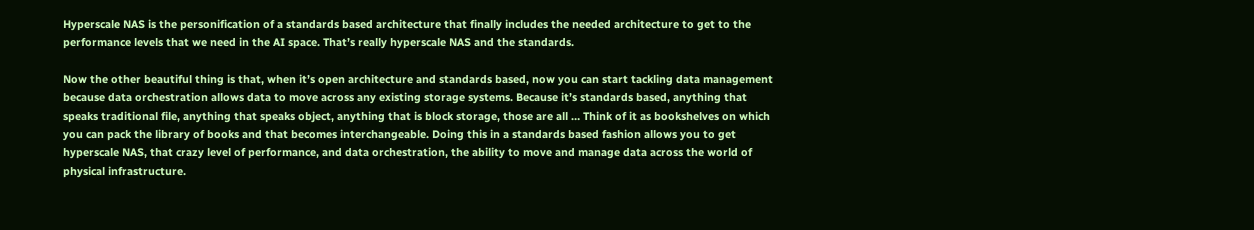Hyperscale NAS is the personification of a standards based architecture that finally includes the needed architecture to get to the performance levels that we need in the AI space. That’s really hyperscale NAS and the standards.

Now the other beautiful thing is that, when it’s open architecture and standards based, now you can start tackling data management because data orchestration allows data to move across any existing storage systems. Because it’s standards based, anything that speaks traditional file, anything that speaks object, anything that is block storage, those are all … Think of it as bookshelves on which you can pack the library of books and that becomes interchangeable. Doing this in a standards based fashion allows you to get hyperscale NAS, that crazy level of performance, and data orchestration, the ability to move and manage data across the world of physical infrastructure.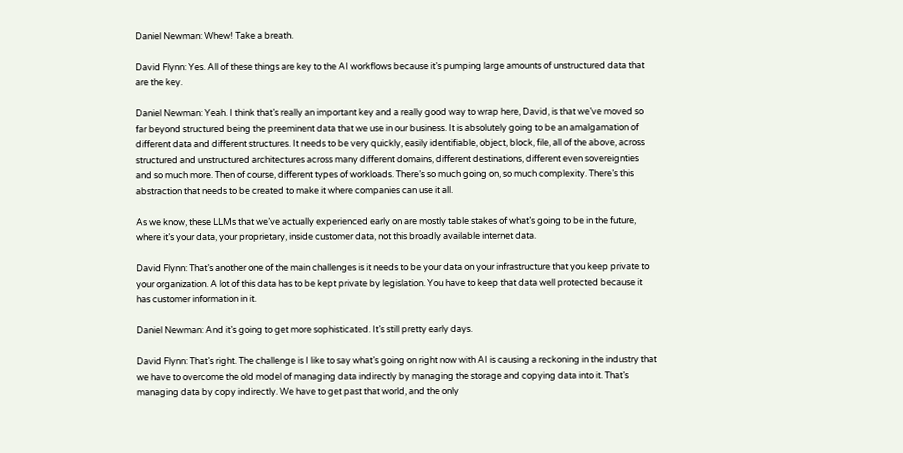Daniel Newman: Whew! Take a breath.

David Flynn: Yes. All of these things are key to the AI workflows because it’s pumping large amounts of unstructured data that are the key.

Daniel Newman: Yeah. I think that’s really an important key and a really good way to wrap here, David, is that we’ve moved so far beyond structured being the preeminent data that we use in our business. It is absolutely going to be an amalgamation of different data and different structures. It needs to be very quickly, easily identifiable, object, block, file, all of the above, across structured and unstructured architectures across many different domains, different destinations, different even sovereignties and so much more. Then of course, different types of workloads. There’s so much going on, so much complexity. There’s this abstraction that needs to be created to make it where companies can use it all.

As we know, these LLMs that we’ve actually experienced early on are mostly table stakes of what’s going to be in the future, where it’s your data, your proprietary, inside customer data, not this broadly available internet data.

David Flynn: That’s another one of the main challenges is it needs to be your data on your infrastructure that you keep private to your organization. A lot of this data has to be kept private by legislation. You have to keep that data well protected because it has customer information in it.

Daniel Newman: And it’s going to get more sophisticated. It’s still pretty early days.

David Flynn: That’s right. The challenge is I like to say what’s going on right now with AI is causing a reckoning in the industry that we have to overcome the old model of managing data indirectly by managing the storage and copying data into it. That’s managing data by copy indirectly. We have to get past that world, and the only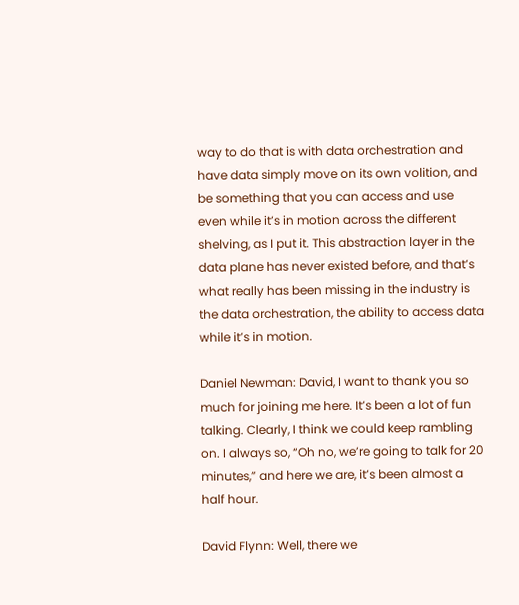way to do that is with data orchestration and have data simply move on its own volition, and be something that you can access and use even while it’s in motion across the different shelving, as I put it. This abstraction layer in the data plane has never existed before, and that’s what really has been missing in the industry is the data orchestration, the ability to access data while it’s in motion.

Daniel Newman: David, I want to thank you so much for joining me here. It’s been a lot of fun talking. Clearly, I think we could keep rambling on. I always so, “Oh no, we’re going to talk for 20 minutes,” and here we are, it’s been almost a half hour.

David Flynn: Well, there we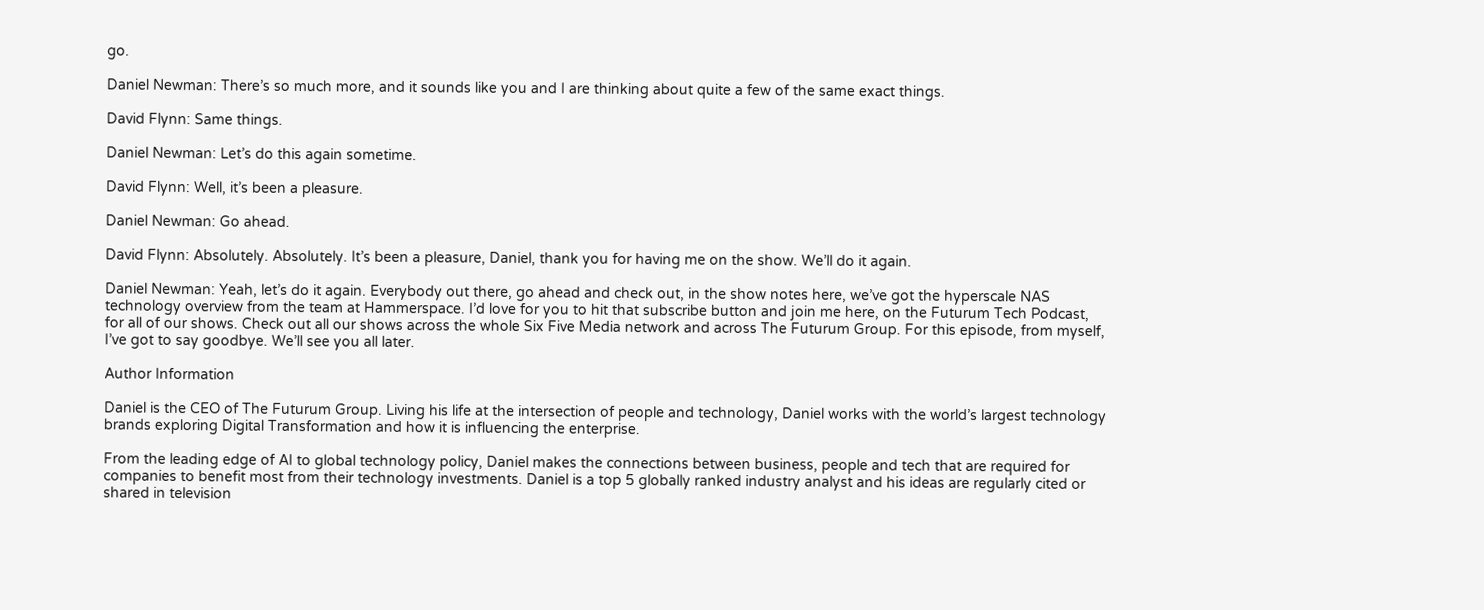go.

Daniel Newman: There’s so much more, and it sounds like you and I are thinking about quite a few of the same exact things.

David Flynn: Same things.

Daniel Newman: Let’s do this again sometime.

David Flynn: Well, it’s been a pleasure.

Daniel Newman: Go ahead.

David Flynn: Absolutely. Absolutely. It’s been a pleasure, Daniel, thank you for having me on the show. We’ll do it again.

Daniel Newman: Yeah, let’s do it again. Everybody out there, go ahead and check out, in the show notes here, we’ve got the hyperscale NAS technology overview from the team at Hammerspace. I’d love for you to hit that subscribe button and join me here, on the Futurum Tech Podcast, for all of our shows. Check out all our shows across the whole Six Five Media network and across The Futurum Group. For this episode, from myself, I’ve got to say goodbye. We’ll see you all later.

Author Information

Daniel is the CEO of The Futurum Group. Living his life at the intersection of people and technology, Daniel works with the world’s largest technology brands exploring Digital Transformation and how it is influencing the enterprise.

From the leading edge of AI to global technology policy, Daniel makes the connections between business, people and tech that are required for companies to benefit most from their technology investments. Daniel is a top 5 globally ranked industry analyst and his ideas are regularly cited or shared in television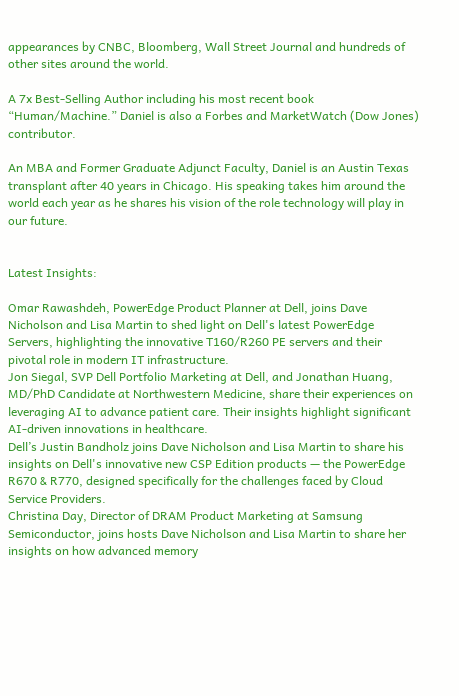appearances by CNBC, Bloomberg, Wall Street Journal and hundreds of other sites around the world.

A 7x Best-Selling Author including his most recent book “Human/Machine.” Daniel is also a Forbes and MarketWatch (Dow Jones) contributor.

An MBA and Former Graduate Adjunct Faculty, Daniel is an Austin Texas transplant after 40 years in Chicago. His speaking takes him around the world each year as he shares his vision of the role technology will play in our future.


Latest Insights:

Omar Rawashdeh, PowerEdge Product Planner at Dell, joins Dave Nicholson and Lisa Martin to shed light on Dell's latest PowerEdge Servers, highlighting the innovative T160/R260 PE servers and their pivotal role in modern IT infrastructure.
Jon Siegal, SVP Dell Portfolio Marketing at Dell, and Jonathan Huang, MD/PhD Candidate at Northwestern Medicine, share their experiences on leveraging AI to advance patient care. Their insights highlight significant AI-driven innovations in healthcare.
Dell’s Justin Bandholz joins Dave Nicholson and Lisa Martin to share his insights on Dell's innovative new CSP Edition products — the PowerEdge R670 & R770, designed specifically for the challenges faced by Cloud Service Providers.
Christina Day, Director of DRAM Product Marketing at Samsung Semiconductor, joins hosts Dave Nicholson and Lisa Martin to share her insights on how advanced memory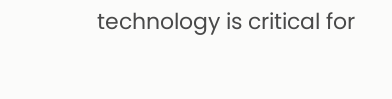technology is critical for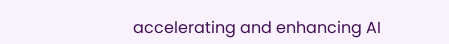accelerating and enhancing AI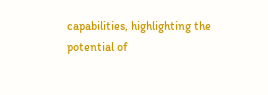capabilities, highlighting the potential of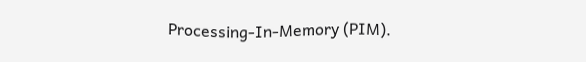Processing-In-Memory (PIM).